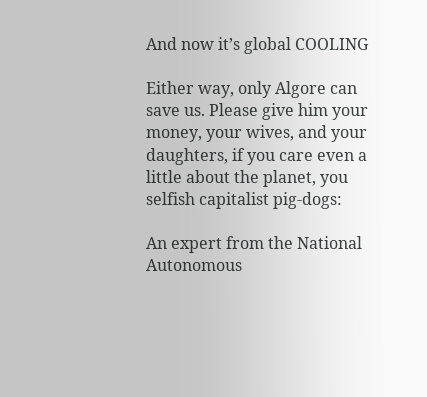And now it’s global COOLING

Either way, only Algore can save us. Please give him your money, your wives, and your daughters, if you care even a little about the planet, you selfish capitalist pig-dogs:

An expert from the National Autonomous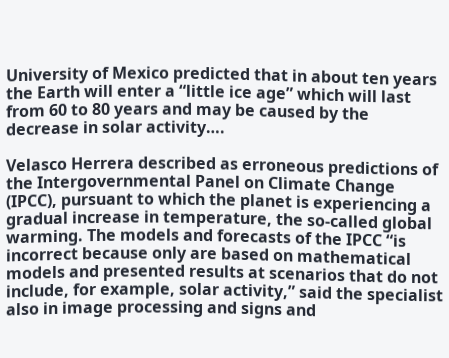University of Mexico predicted that in about ten years the Earth will enter a “little ice age” which will last from 60 to 80 years and may be caused by the decrease in solar activity….

Velasco Herrera described as erroneous predictions of the Intergovernmental Panel on Climate Change (IPCC), pursuant to which the planet is experiencing a gradual increase in temperature, the so-called global warming. The models and forecasts of the IPCC “is incorrect because only are based on mathematical models and presented results at scenarios that do not include, for example, solar activity,” said the specialist also in image processing and signs and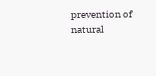prevention of natural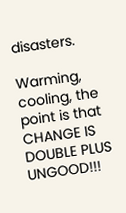disasters.

Warming, cooling, the point is that CHANGE IS DOUBLE PLUS UNGOOD!!!